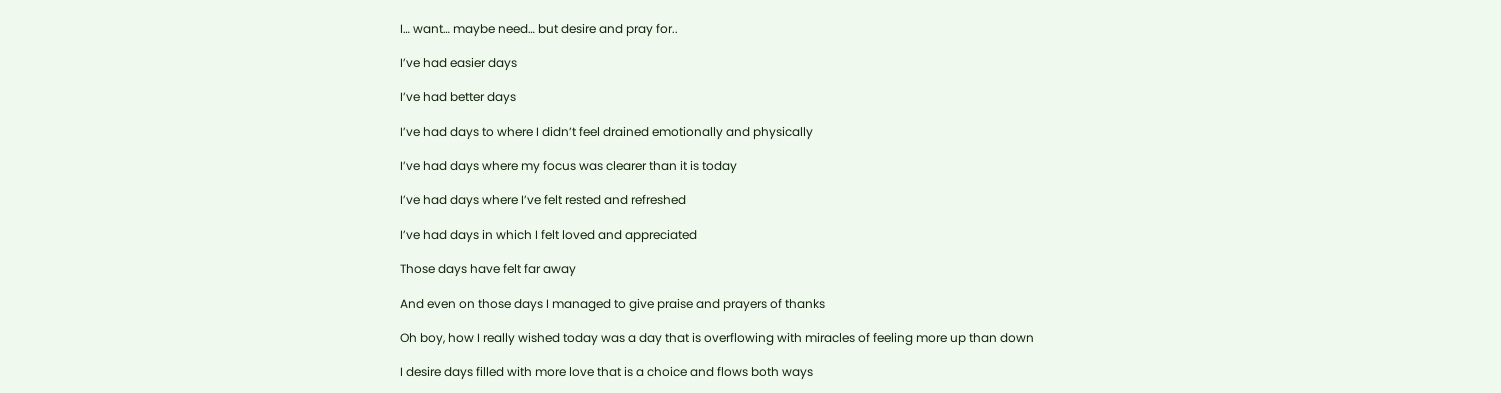I… want… maybe need… but desire and pray for..

I’ve had easier days

I’ve had better days

I’ve had days to where I didn’t feel drained emotionally and physically

I’ve had days where my focus was clearer than it is today

I’ve had days where I’ve felt rested and refreshed

I’ve had days in which I felt loved and appreciated

Those days have felt far away

And even on those days I managed to give praise and prayers of thanks

Oh boy, how I really wished today was a day that is overflowing with miracles of feeling more up than down

I desire days filled with more love that is a choice and flows both ways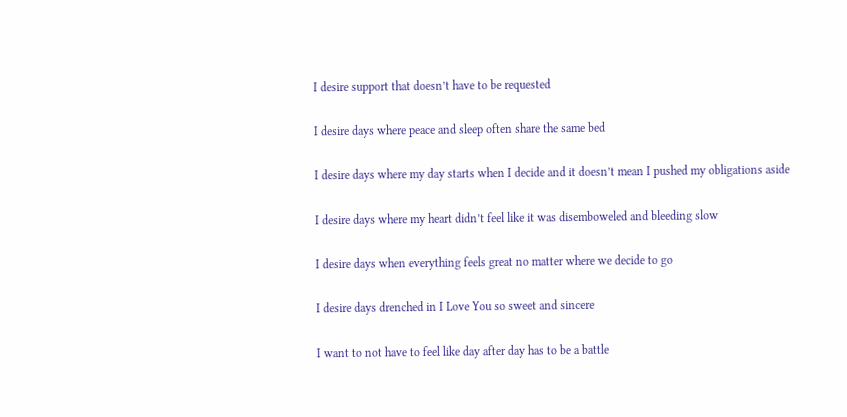I desire support that doesn’t have to be requested

I desire days where peace and sleep often share the same bed

I desire days where my day starts when I decide and it doesn’t mean I pushed my obligations aside

I desire days where my heart didn’t feel like it was disemboweled and bleeding slow

I desire days when everything feels great no matter where we decide to go

I desire days drenched in I Love You so sweet and sincere

I want to not have to feel like day after day has to be a battle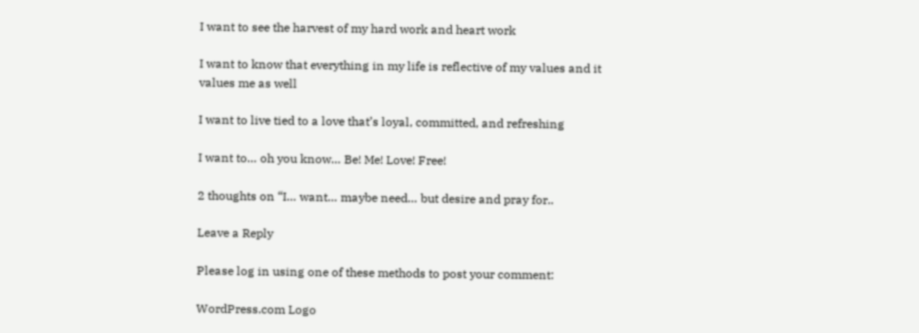I want to see the harvest of my hard work and heart work

I want to know that everything in my life is reflective of my values and it values me as well

I want to live tied to a love that’s loyal, committed, and refreshing

I want to… oh you know… Be! Me! Love! Free!

2 thoughts on “I… want… maybe need… but desire and pray for..

Leave a Reply

Please log in using one of these methods to post your comment:

WordPress.com Logo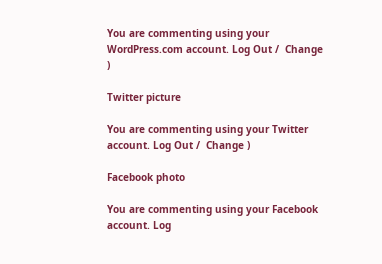You are commenting using your WordPress.com account. Log Out /  Change )

Twitter picture

You are commenting using your Twitter account. Log Out /  Change )

Facebook photo

You are commenting using your Facebook account. Log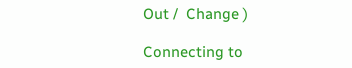Out /  Change )

Connecting to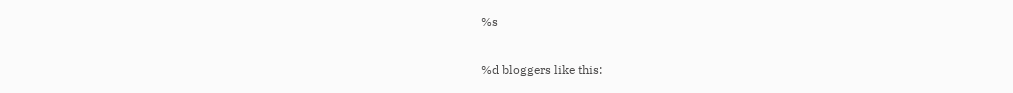%s

%d bloggers like this: